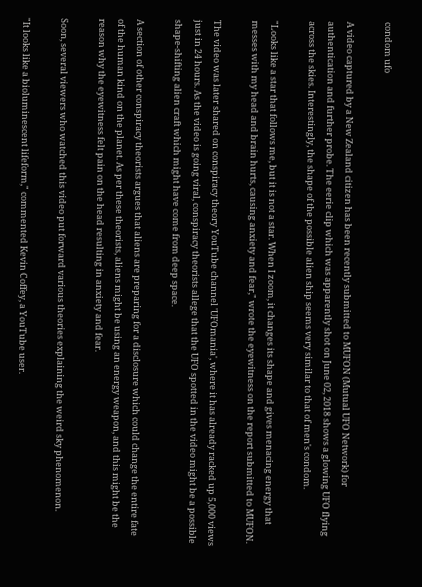condom ufo

A video captured by a New Zealand citizen has been recently submitted to MUFON (Mutual UFO Network) for authentication and further probe. The eerie clip which was apparently shot on June 02, 2018 shows a glowing UFO flying across the skies. Interestingly, the shape of the possible alien ship seems very similar to that of men's condom.

"Looks like a star that follows me, but it is not a star. When I zoom, it changes its shape and gives menacing energy that messes with my head and brain hurts, causing anxiety and fear," wrote the eyewitness on the report submitted to MUFON.

The video was later shared on conspiracy theory YouTube channel 'UFOmania', where it has already racked up 5,000 views just in 24 hours. As the video is going viral, conspiracy theorists allege that the UFO spotted in the video might be a possible shape-shifting alien craft which might have come from deep space.

A section of other conspiracy theorists argues that aliens are preparing for a disclosure which could change the entire fate of the human kind on the planet. As per these theorists, aliens might be using an energy weapon, and this might be the reason why the eyewitness felt pain on the head resulting in anxiety and fear.

Soon, several viewers who watched this video put forward various theories explaining the weird sky phenomenon.

"It looks like a bioluminescent lifeform," commented Kevin Coffey, a YouTube user.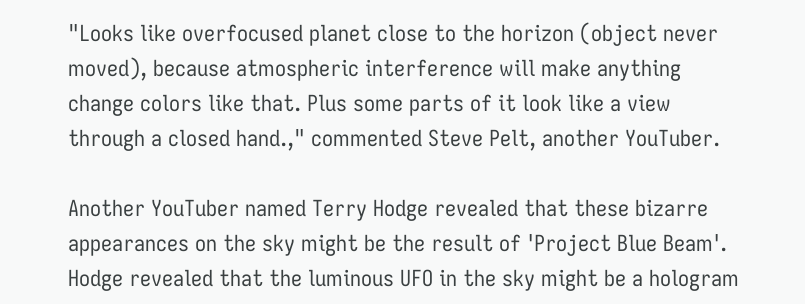"Looks like overfocused planet close to the horizon (object never moved), because atmospheric interference will make anything change colors like that. Plus some parts of it look like a view through a closed hand.," commented Steve Pelt, another YouTuber.

Another YouTuber named Terry Hodge revealed that these bizarre appearances on the sky might be the result of 'Project Blue Beam'. Hodge revealed that the luminous UFO in the sky might be a hologram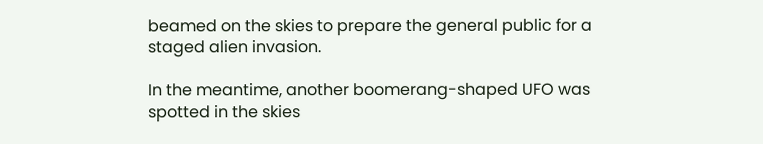beamed on the skies to prepare the general public for a staged alien invasion.

In the meantime, another boomerang-shaped UFO was spotted in the skies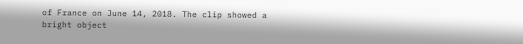of France on June 14, 2018. The clip showed a bright object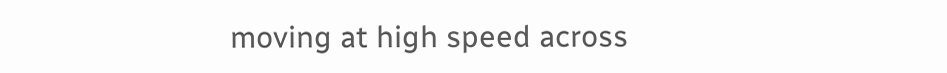moving at high speed across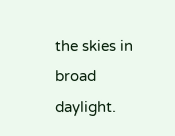the skies in broad daylight.